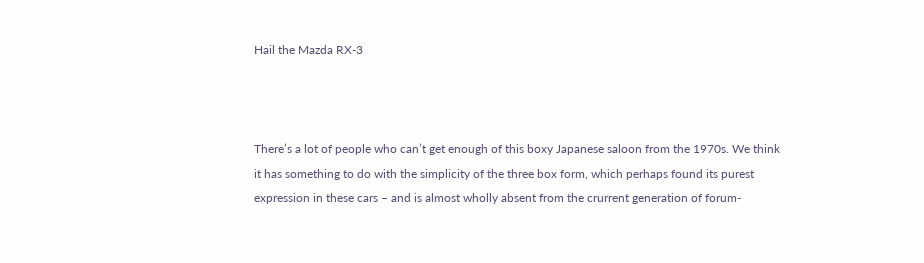Hail the Mazda RX-3



There’s a lot of people who can’t get enough of this boxy Japanese saloon from the 1970s. We think it has something to do with the simplicity of the three box form, which perhaps found its purest expression in these cars – and is almost wholly absent from the crurrent generation of forum-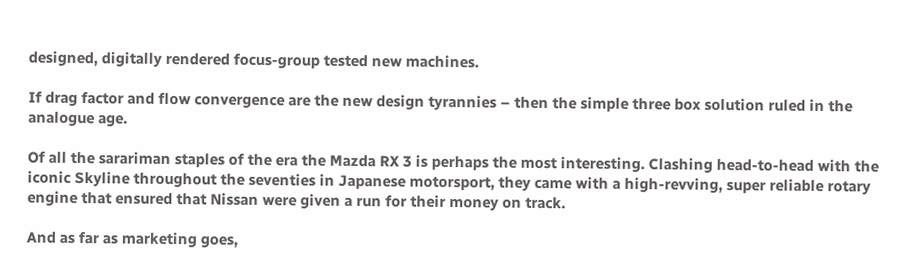designed, digitally rendered focus-group tested new machines.

If drag factor and flow convergence are the new design tyrannies – then the simple three box solution ruled in the analogue age.

Of all the sarariman staples of the era the Mazda RX 3 is perhaps the most interesting. Clashing head-to-head with the iconic Skyline throughout the seventies in Japanese motorsport, they came with a high-revving, super reliable rotary engine that ensured that Nissan were given a run for their money on track.

And as far as marketing goes,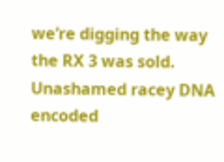we’re digging the way the RX 3 was sold. Unashamed racey DNA encoded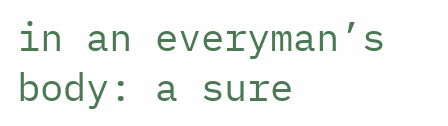in an everyman’s body: a sure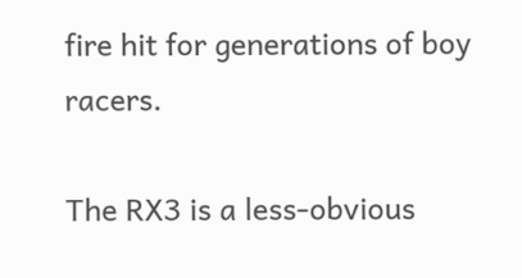fire hit for generations of boy racers.

The RX3 is a less-obvious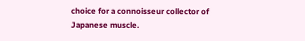choice for a connoisseur collector of Japanese muscle.